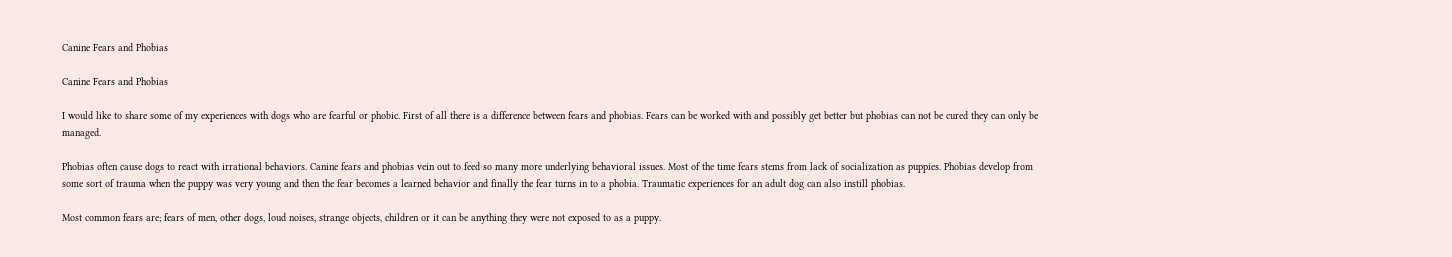Canine Fears and Phobias

Canine Fears and Phobias

I would like to share some of my experiences with dogs who are fearful or phobic. First of all there is a difference between fears and phobias. Fears can be worked with and possibly get better but phobias can not be cured they can only be managed.

Phobias often cause dogs to react with irrational behaviors. Canine fears and phobias vein out to feed so many more underlying behavioral issues. Most of the time fears stems from lack of socialization as puppies. Phobias develop from some sort of trauma when the puppy was very young and then the fear becomes a learned behavior and finally the fear turns in to a phobia. Traumatic experiences for an adult dog can also instill phobias.

Most common fears are; fears of men, other dogs, loud noises, strange objects, children or it can be anything they were not exposed to as a puppy.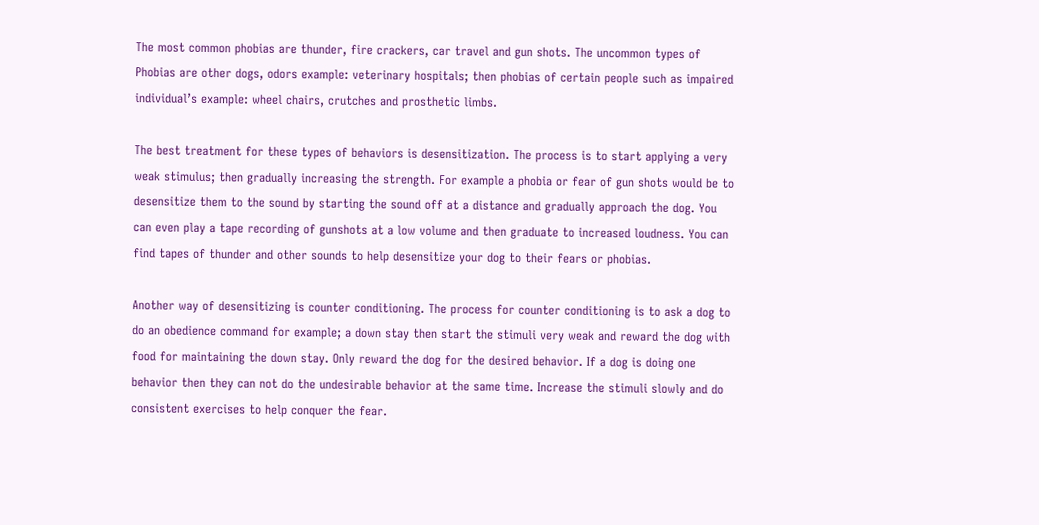The most common phobias are thunder, fire crackers, car travel and gun shots. The uncommon types of Phobias are other dogs, odors example: veterinary hospitals; then phobias of certain people such as impaired individual’s example: wheel chairs, crutches and prosthetic limbs.

The best treatment for these types of behaviors is desensitization. The process is to start applying a very weak stimulus; then gradually increasing the strength. For example a phobia or fear of gun shots would be to desensitize them to the sound by starting the sound off at a distance and gradually approach the dog. You can even play a tape recording of gunshots at a low volume and then graduate to increased loudness. You can find tapes of thunder and other sounds to help desensitize your dog to their fears or phobias.

Another way of desensitizing is counter conditioning. The process for counter conditioning is to ask a dog to do an obedience command for example; a down stay then start the stimuli very weak and reward the dog with food for maintaining the down stay. Only reward the dog for the desired behavior. If a dog is doing one behavior then they can not do the undesirable behavior at the same time. Increase the stimuli slowly and do consistent exercises to help conquer the fear.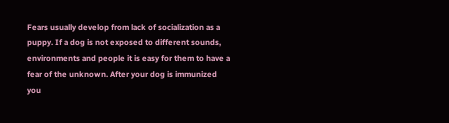Fears usually develop from lack of socialization as a puppy. If a dog is not exposed to different sounds, environments and people it is easy for them to have a fear of the unknown. After your dog is immunized you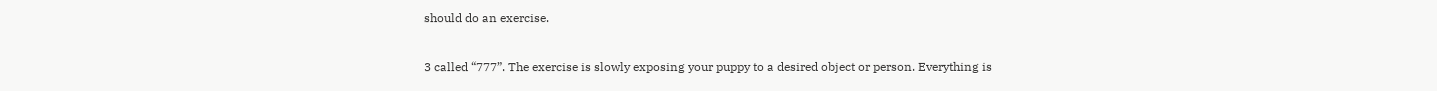should do an exercise.

3 called “777”. The exercise is slowly exposing your puppy to a desired object or person. Everything is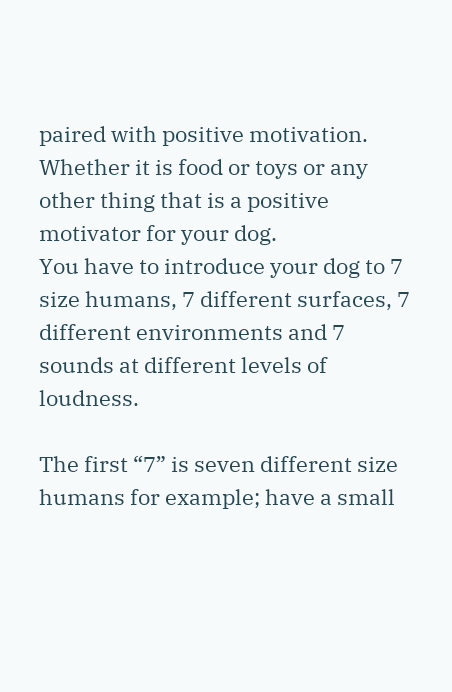paired with positive motivation. Whether it is food or toys or any other thing that is a positive motivator for your dog.
You have to introduce your dog to 7 size humans, 7 different surfaces, 7 different environments and 7 sounds at different levels of loudness.

The first “7” is seven different size humans for example; have a small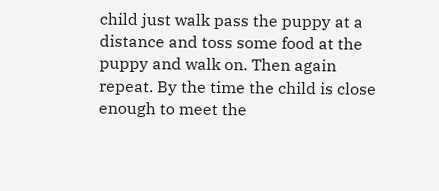child just walk pass the puppy at a distance and toss some food at the puppy and walk on. Then again repeat. By the time the child is close enough to meet the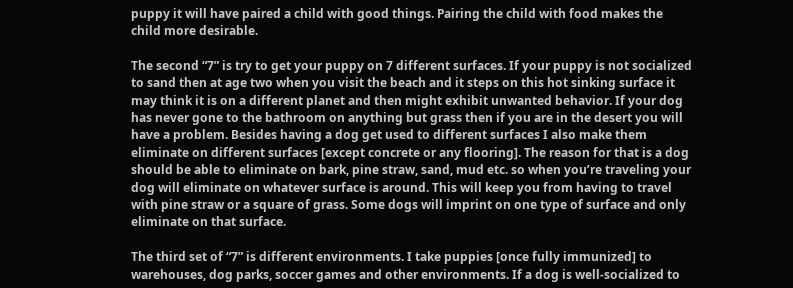puppy it will have paired a child with good things. Pairing the child with food makes the child more desirable.

The second “7” is try to get your puppy on 7 different surfaces. If your puppy is not socialized to sand then at age two when you visit the beach and it steps on this hot sinking surface it may think it is on a different planet and then might exhibit unwanted behavior. If your dog has never gone to the bathroom on anything but grass then if you are in the desert you will have a problem. Besides having a dog get used to different surfaces I also make them eliminate on different surfaces [except concrete or any flooring]. The reason for that is a dog should be able to eliminate on bark, pine straw, sand, mud etc. so when you’re traveling your dog will eliminate on whatever surface is around. This will keep you from having to travel with pine straw or a square of grass. Some dogs will imprint on one type of surface and only eliminate on that surface.

The third set of “7” is different environments. I take puppies [once fully immunized] to warehouses, dog parks, soccer games and other environments. If a dog is well-socialized to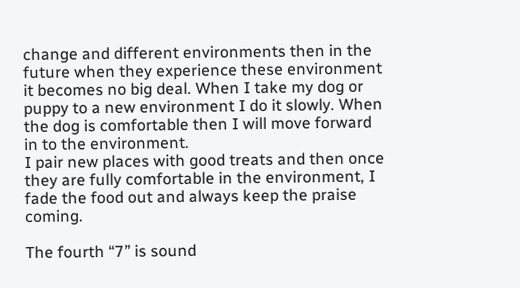change and different environments then in the future when they experience these environment it becomes no big deal. When I take my dog or puppy to a new environment I do it slowly. When the dog is comfortable then I will move forward in to the environment.
I pair new places with good treats and then once they are fully comfortable in the environment, I fade the food out and always keep the praise coming.

The fourth “7” is sound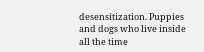desensitization. Puppies and dogs who live inside all the time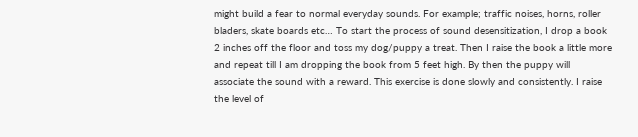might build a fear to normal everyday sounds. For example; traffic noises, horns, roller bladers, skate boards etc… To start the process of sound desensitization, I drop a book 2 inches off the floor and toss my dog/puppy a treat. Then I raise the book a little more and repeat till I am dropping the book from 5 feet high. By then the puppy will associate the sound with a reward. This exercise is done slowly and consistently. I raise the level of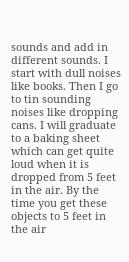sounds and add in different sounds. I start with dull noises like books. Then I go to tin sounding noises like dropping cans. I will graduate to a baking sheet which can get quite loud when it is dropped from 5 feet in the air. By the time you get these objects to 5 feet in the air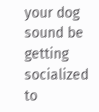your dog sound be getting socialized to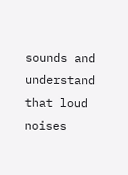sounds and understand that loud noises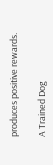produces positive rewards.

A Trained Dog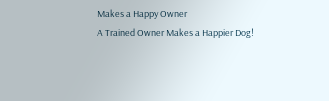Makes a Happy Owner
A Trained Owner Makes a Happier Dog!